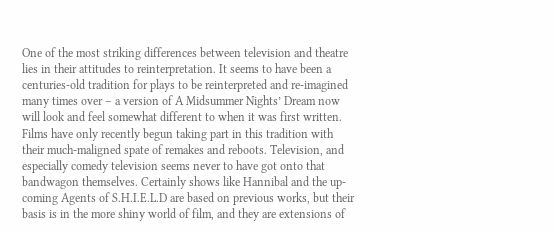One of the most striking differences between television and theatre lies in their attitudes to reinterpretation. It seems to have been a centuries-old tradition for plays to be reinterpreted and re-imagined many times over – a version of A Midsummer Nights’ Dream now will look and feel somewhat different to when it was first written. Films have only recently begun taking part in this tradition with their much-maligned spate of remakes and reboots. Television, and especially comedy television seems never to have got onto that bandwagon themselves. Certainly shows like Hannibal and the up-coming Agents of S.H.I.E.L.D are based on previous works, but their basis is in the more shiny world of film, and they are extensions of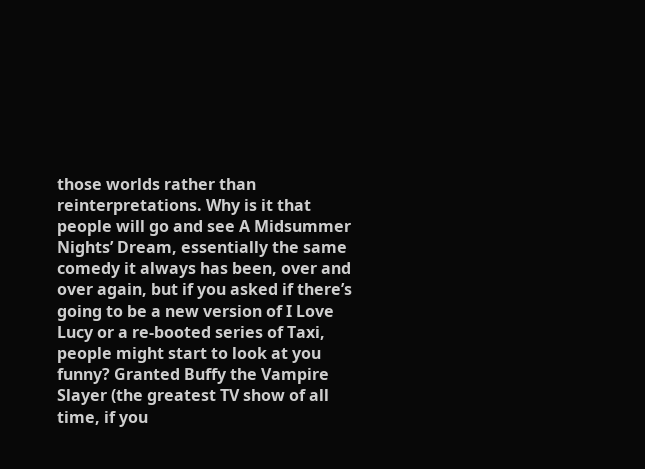those worlds rather than reinterpretations. Why is it that people will go and see A Midsummer Nights’ Dream, essentially the same comedy it always has been, over and over again, but if you asked if there’s going to be a new version of I Love Lucy or a re-booted series of Taxi, people might start to look at you funny? Granted Buffy the Vampire Slayer (the greatest TV show of all time, if you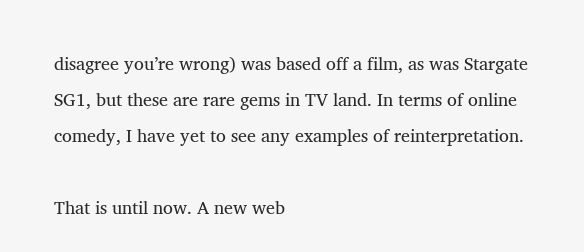disagree you’re wrong) was based off a film, as was Stargate SG1, but these are rare gems in TV land. In terms of online comedy, I have yet to see any examples of reinterpretation.

That is until now. A new web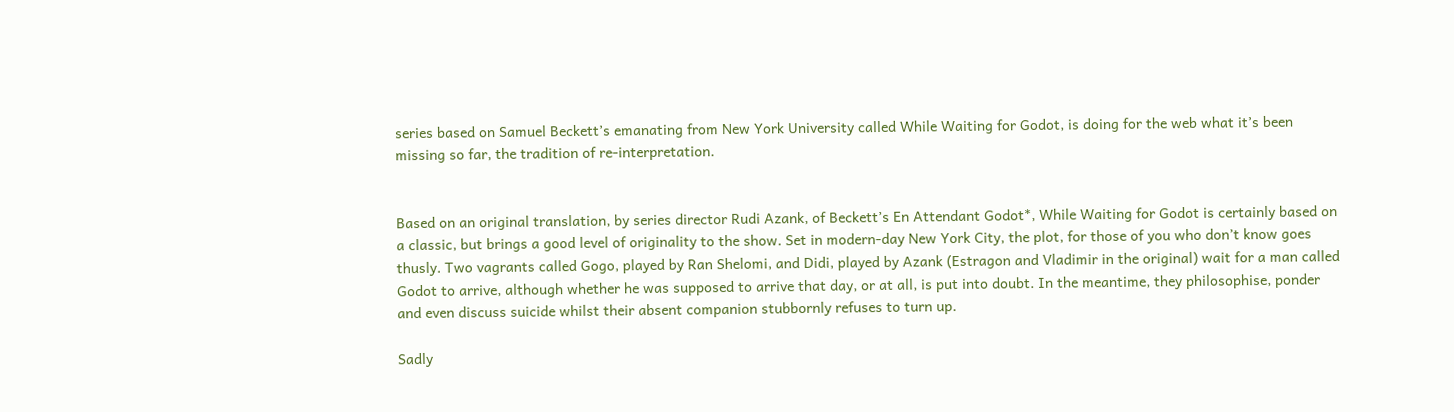series based on Samuel Beckett’s emanating from New York University called While Waiting for Godot, is doing for the web what it’s been missing so far, the tradition of re-interpretation.


Based on an original translation, by series director Rudi Azank, of Beckett’s En Attendant Godot*, While Waiting for Godot is certainly based on a classic, but brings a good level of originality to the show. Set in modern-day New York City, the plot, for those of you who don’t know goes thusly. Two vagrants called Gogo, played by Ran Shelomi, and Didi, played by Azank (Estragon and Vladimir in the original) wait for a man called Godot to arrive, although whether he was supposed to arrive that day, or at all, is put into doubt. In the meantime, they philosophise, ponder and even discuss suicide whilst their absent companion stubbornly refuses to turn up.

Sadly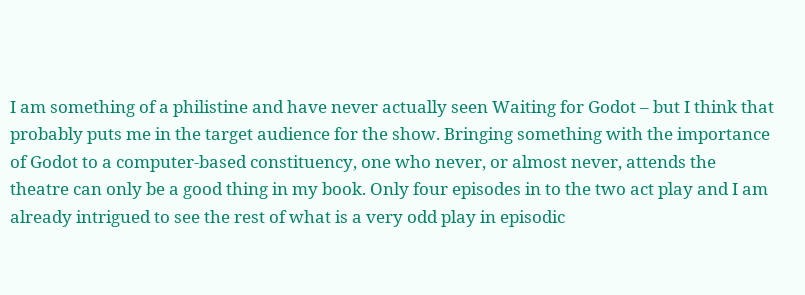I am something of a philistine and have never actually seen Waiting for Godot – but I think that probably puts me in the target audience for the show. Bringing something with the importance of Godot to a computer-based constituency, one who never, or almost never, attends the theatre can only be a good thing in my book. Only four episodes in to the two act play and I am already intrigued to see the rest of what is a very odd play in episodic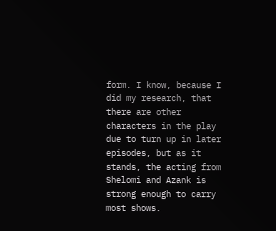form. I know, because I did my research, that there are other characters in the play due to turn up in later episodes, but as it stands, the acting from Shelomi and Azank is strong enough to carry most shows.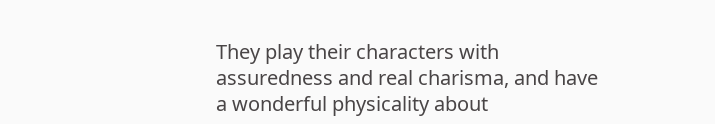They play their characters with assuredness and real charisma, and have a wonderful physicality about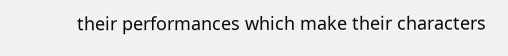their performances which make their characters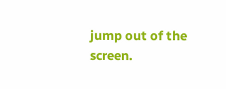jump out of the screen.